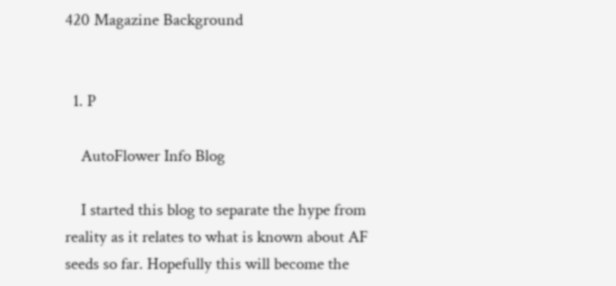420 Magazine Background


  1. P

    AutoFlower Info Blog

    I started this blog to separate the hype from reality as it relates to what is known about AF seeds so far. Hopefully this will become the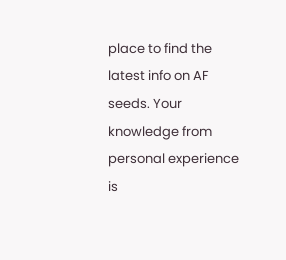place to find the latest info on AF seeds. Your knowledge from personal experience is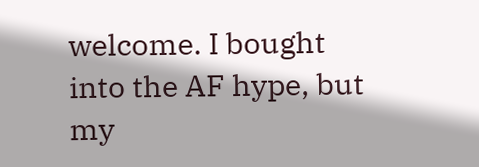welcome. I bought into the AF hype, but my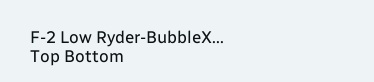F-2 Low Ryder-BubbleX...
Top Bottom